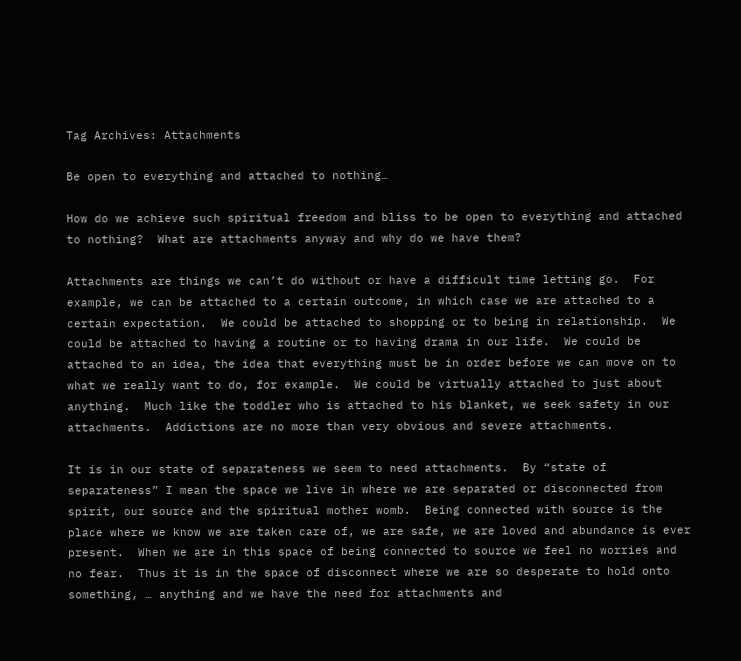Tag Archives: Attachments

Be open to everything and attached to nothing…

How do we achieve such spiritual freedom and bliss to be open to everything and attached to nothing?  What are attachments anyway and why do we have them?

Attachments are things we can’t do without or have a difficult time letting go.  For example, we can be attached to a certain outcome, in which case we are attached to a certain expectation.  We could be attached to shopping or to being in relationship.  We could be attached to having a routine or to having drama in our life.  We could be attached to an idea, the idea that everything must be in order before we can move on to what we really want to do, for example.  We could be virtually attached to just about anything.  Much like the toddler who is attached to his blanket, we seek safety in our attachments.  Addictions are no more than very obvious and severe attachments.

It is in our state of separateness we seem to need attachments.  By “state of separateness” I mean the space we live in where we are separated or disconnected from spirit, our source and the spiritual mother womb.  Being connected with source is the place where we know we are taken care of, we are safe, we are loved and abundance is ever present.  When we are in this space of being connected to source we feel no worries and no fear.  Thus it is in the space of disconnect where we are so desperate to hold onto something, … anything and we have the need for attachments and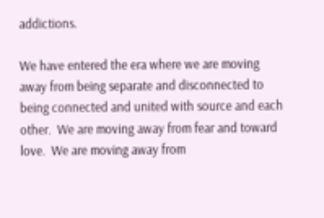addictions.

We have entered the era where we are moving away from being separate and disconnected to being connected and united with source and each other.  We are moving away from fear and toward love.  We are moving away from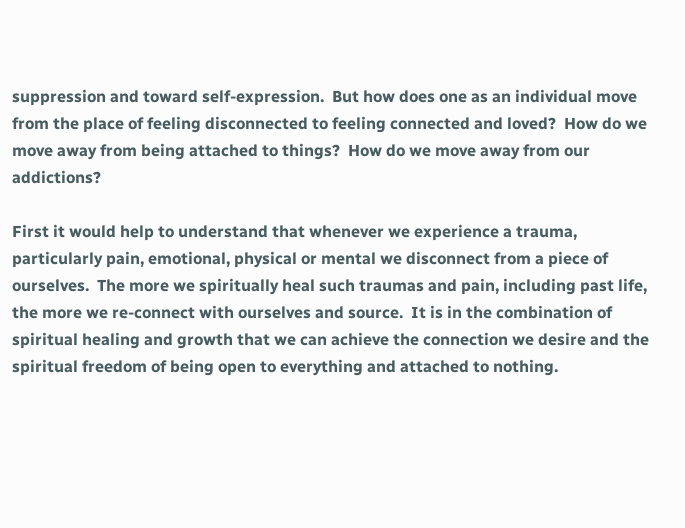suppression and toward self-expression.  But how does one as an individual move from the place of feeling disconnected to feeling connected and loved?  How do we move away from being attached to things?  How do we move away from our addictions?

First it would help to understand that whenever we experience a trauma, particularly pain, emotional, physical or mental we disconnect from a piece of ourselves.  The more we spiritually heal such traumas and pain, including past life, the more we re-connect with ourselves and source.  It is in the combination of spiritual healing and growth that we can achieve the connection we desire and the spiritual freedom of being open to everything and attached to nothing.